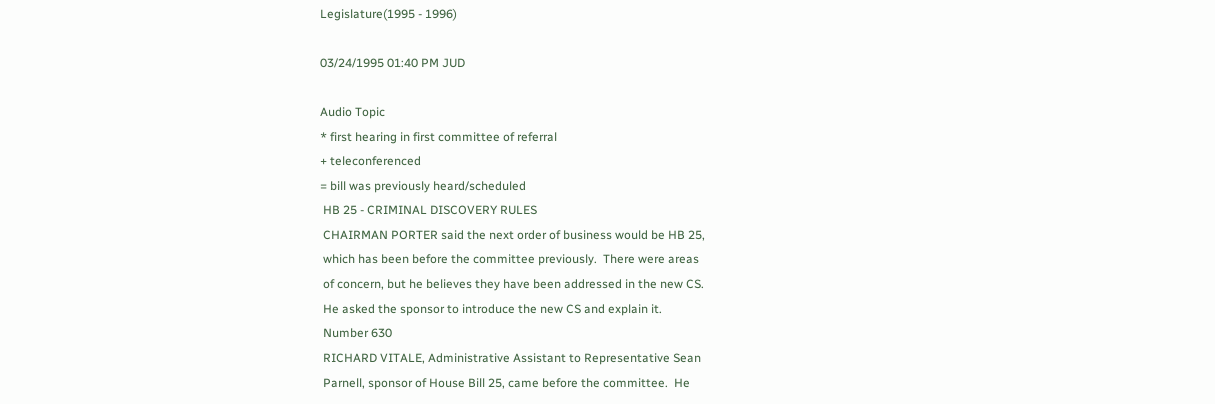Legislature(1995 - 1996)

03/24/1995 01:40 PM JUD

Audio Topic
* first hearing in first committee of referral
+ teleconferenced
= bill was previously heard/scheduled
 HB 25 - CRIMINAL DISCOVERY RULES
 CHAIRMAN PORTER said the next order of business would be HB 25,
 which has been before the committee previously.  There were areas
 of concern, but he believes they have been addressed in the new CS.
 He asked the sponsor to introduce the new CS and explain it.
 Number 630
 RICHARD VITALE, Administrative Assistant to Representative Sean
 Parnell, sponsor of House Bill 25, came before the committee.  He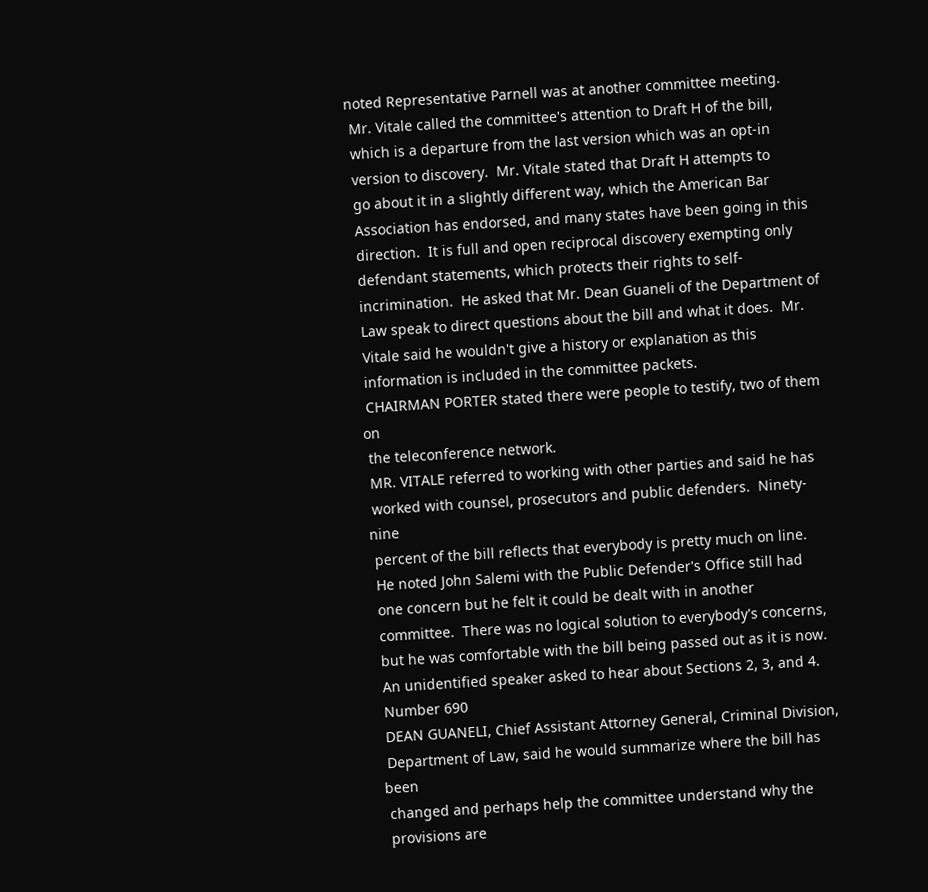noted Representative Parnell was at another committee meeting.
 Mr. Vitale called the committee's attention to Draft H of the bill,
 which is a departure from the last version which was an opt-in
 version to discovery.  Mr. Vitale stated that Draft H attempts to
 go about it in a slightly different way, which the American Bar
 Association has endorsed, and many states have been going in this
 direction.  It is full and open reciprocal discovery exempting only
 defendant statements, which protects their rights to self-
 incrimination.  He asked that Mr. Dean Guaneli of the Department of
 Law speak to direct questions about the bill and what it does.  Mr.
 Vitale said he wouldn't give a history or explanation as this
 information is included in the committee packets.
 CHAIRMAN PORTER stated there were people to testify, two of them on
 the teleconference network.
 MR. VITALE referred to working with other parties and said he has
 worked with counsel, prosecutors and public defenders.  Ninety-nine
 percent of the bill reflects that everybody is pretty much on line.
 He noted John Salemi with the Public Defender's Office still had
 one concern but he felt it could be dealt with in another
 committee.  There was no logical solution to everybody's concerns,
 but he was comfortable with the bill being passed out as it is now.
 An unidentified speaker asked to hear about Sections 2, 3, and 4.
 Number 690
 DEAN GUANELI, Chief Assistant Attorney General, Criminal Division,
 Department of Law, said he would summarize where the bill has been
 changed and perhaps help the committee understand why the
 provisions are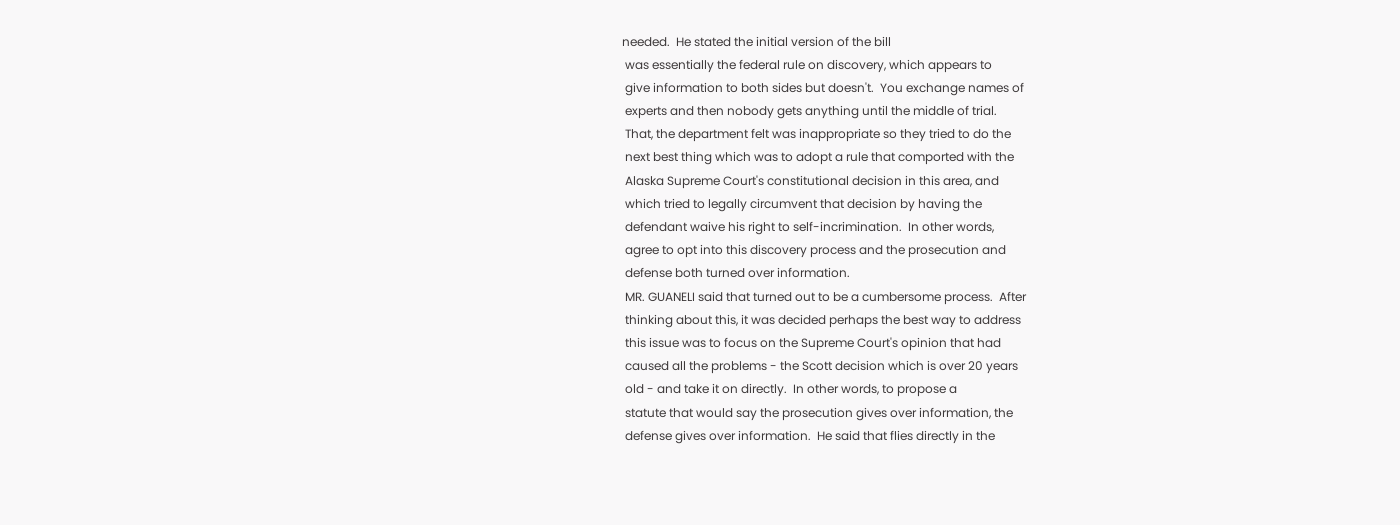needed.  He stated the initial version of the bill
 was essentially the federal rule on discovery, which appears to
 give information to both sides but doesn't.  You exchange names of
 experts and then nobody gets anything until the middle of trial.
 That, the department felt was inappropriate so they tried to do the
 next best thing which was to adopt a rule that comported with the
 Alaska Supreme Court's constitutional decision in this area, and
 which tried to legally circumvent that decision by having the
 defendant waive his right to self-incrimination.  In other words,
 agree to opt into this discovery process and the prosecution and
 defense both turned over information.
 MR. GUANELI said that turned out to be a cumbersome process.  After
 thinking about this, it was decided perhaps the best way to address
 this issue was to focus on the Supreme Court's opinion that had
 caused all the problems - the Scott decision which is over 20 years
 old - and take it on directly.  In other words, to propose a
 statute that would say the prosecution gives over information, the
 defense gives over information.  He said that flies directly in the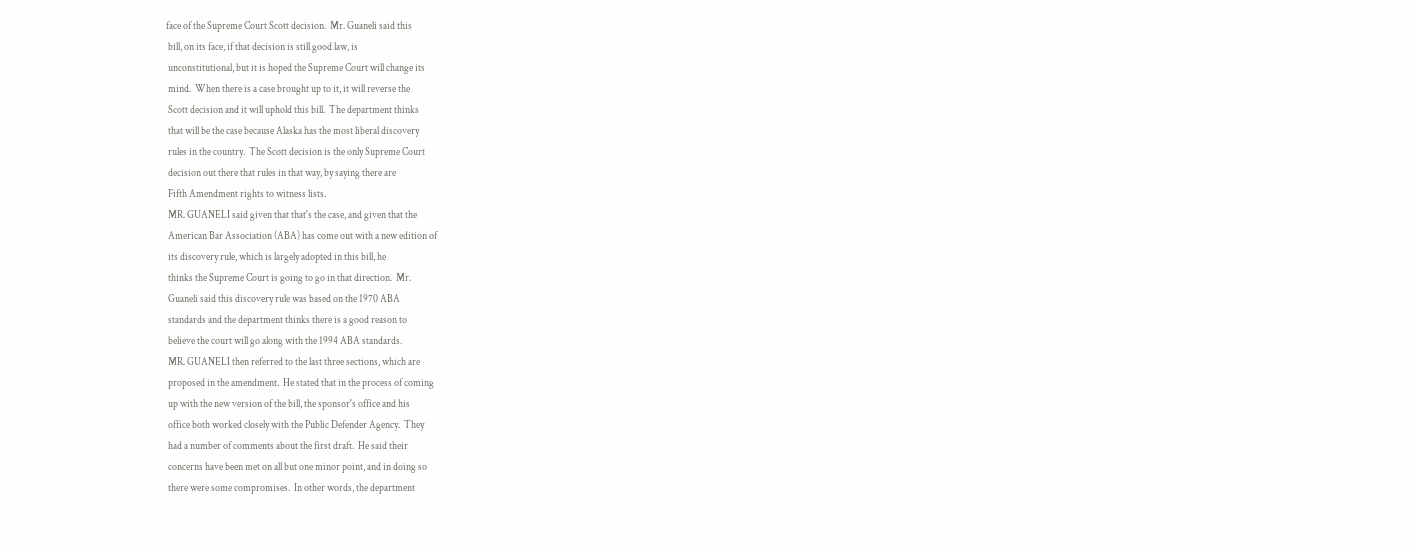face of the Supreme Court Scott decision.  Mr. Guaneli said this
 bill, on its face, if that decision is still good law, is
 unconstitutional, but it is hoped the Supreme Court will change its
 mind.  When there is a case brought up to it, it will reverse the
 Scott decision and it will uphold this bill.  The department thinks
 that will be the case because Alaska has the most liberal discovery
 rules in the country.  The Scott decision is the only Supreme Court
 decision out there that rules in that way, by saying there are
 Fifth Amendment rights to witness lists.
 MR. GUANELI said given that that's the case, and given that the
 American Bar Association (ABA) has come out with a new edition of
 its discovery rule, which is largely adopted in this bill, he
 thinks the Supreme Court is going to go in that direction.  Mr.
 Guaneli said this discovery rule was based on the 1970 ABA
 standards and the department thinks there is a good reason to
 believe the court will go along with the 1994 ABA standards.
 MR. GUANELI then referred to the last three sections, which are
 proposed in the amendment.  He stated that in the process of coming
 up with the new version of the bill, the sponsor's office and his
 office both worked closely with the Public Defender Agency.  They
 had a number of comments about the first draft.  He said their
 concerns have been met on all but one minor point, and in doing so
 there were some compromises.  In other words, the department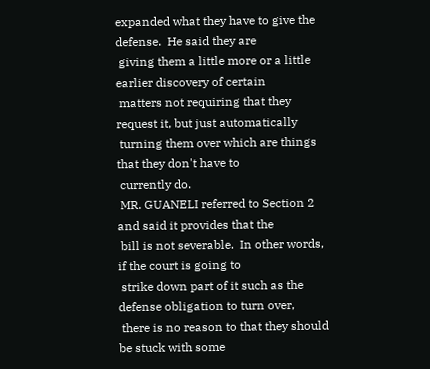expanded what they have to give the defense.  He said they are
 giving them a little more or a little earlier discovery of certain
 matters not requiring that they request it, but just automatically
 turning them over which are things that they don't have to
 currently do.
 MR. GUANELI referred to Section 2 and said it provides that the
 bill is not severable.  In other words, if the court is going to
 strike down part of it such as the defense obligation to turn over,
 there is no reason to that they should be stuck with some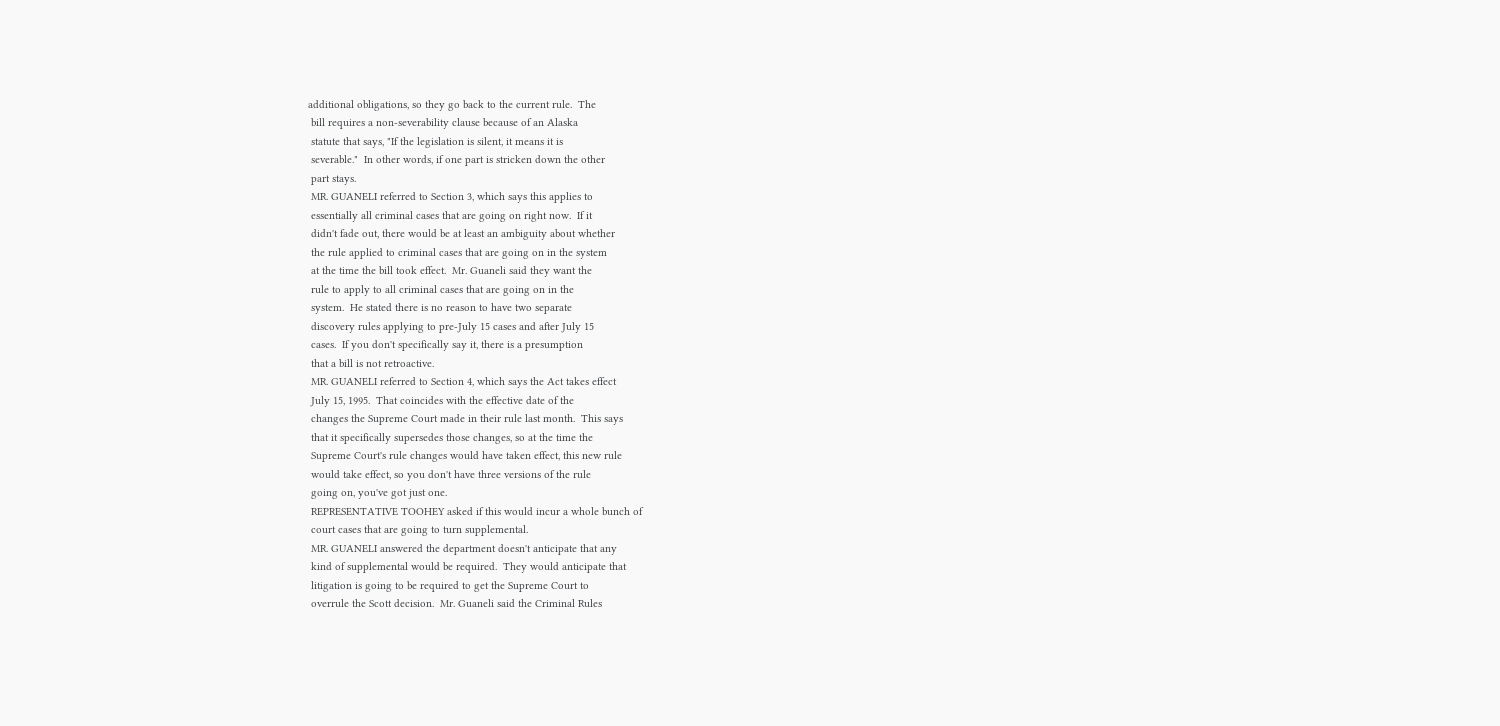additional obligations, so they go back to the current rule.  The
 bill requires a non-severability clause because of an Alaska
 statute that says, "If the legislation is silent, it means it is
 severable."  In other words, if one part is stricken down the other
 part stays.
 MR. GUANELI referred to Section 3, which says this applies to
 essentially all criminal cases that are going on right now.  If it
 didn't fade out, there would be at least an ambiguity about whether
 the rule applied to criminal cases that are going on in the system
 at the time the bill took effect.  Mr. Guaneli said they want the
 rule to apply to all criminal cases that are going on in the
 system.  He stated there is no reason to have two separate
 discovery rules applying to pre-July 15 cases and after July 15
 cases.  If you don't specifically say it, there is a presumption
 that a bill is not retroactive.
 MR. GUANELI referred to Section 4, which says the Act takes effect
 July 15, 1995.  That coincides with the effective date of the
 changes the Supreme Court made in their rule last month.  This says
 that it specifically supersedes those changes, so at the time the
 Supreme Court's rule changes would have taken effect, this new rule
 would take effect, so you don't have three versions of the rule
 going on, you've got just one.
 REPRESENTATIVE TOOHEY asked if this would incur a whole bunch of
 court cases that are going to turn supplemental.
 MR. GUANELI answered the department doesn't anticipate that any
 kind of supplemental would be required.  They would anticipate that
 litigation is going to be required to get the Supreme Court to
 overrule the Scott decision.  Mr. Guaneli said the Criminal Rules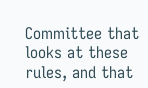Committee that looks at these rules, and that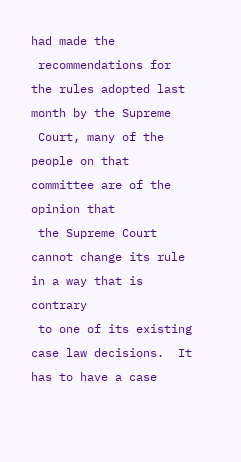had made the
 recommendations for the rules adopted last month by the Supreme
 Court, many of the people on that committee are of the opinion that
 the Supreme Court cannot change its rule in a way that is contrary
 to one of its existing case law decisions.  It has to have a case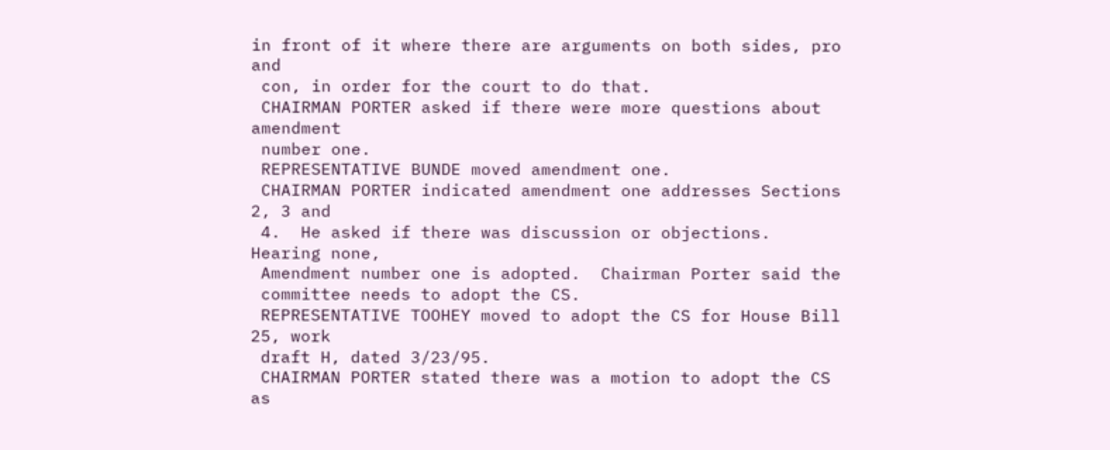in front of it where there are arguments on both sides, pro and
 con, in order for the court to do that.
 CHAIRMAN PORTER asked if there were more questions about amendment
 number one.
 REPRESENTATIVE BUNDE moved amendment one.
 CHAIRMAN PORTER indicated amendment one addresses Sections 2, 3 and
 4.  He asked if there was discussion or objections.  Hearing none,
 Amendment number one is adopted.  Chairman Porter said the
 committee needs to adopt the CS.
 REPRESENTATIVE TOOHEY moved to adopt the CS for House Bill 25, work
 draft H, dated 3/23/95.
 CHAIRMAN PORTER stated there was a motion to adopt the CS as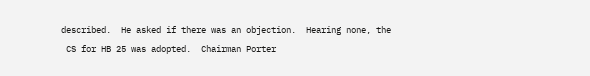described.  He asked if there was an objection.  Hearing none, the
 CS for HB 25 was adopted.  Chairman Porter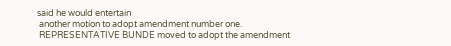said he would entertain
 another motion to adopt amendment number one.
 REPRESENTATIVE BUNDE moved to adopt the amendment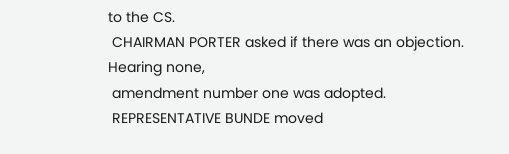to the CS.
 CHAIRMAN PORTER asked if there was an objection.  Hearing none,
 amendment number one was adopted.
 REPRESENTATIVE BUNDE moved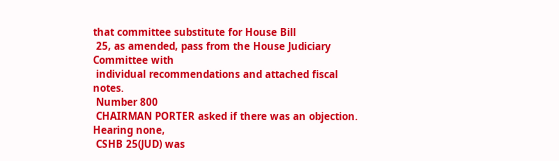that committee substitute for House Bill
 25, as amended, pass from the House Judiciary Committee with
 individual recommendations and attached fiscal notes.
 Number 800
 CHAIRMAN PORTER asked if there was an objection.  Hearing none,
 CSHB 25(JUD) was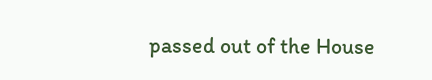passed out of the House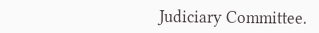Judiciary Committee.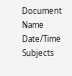Document Name Date/Time Subjects